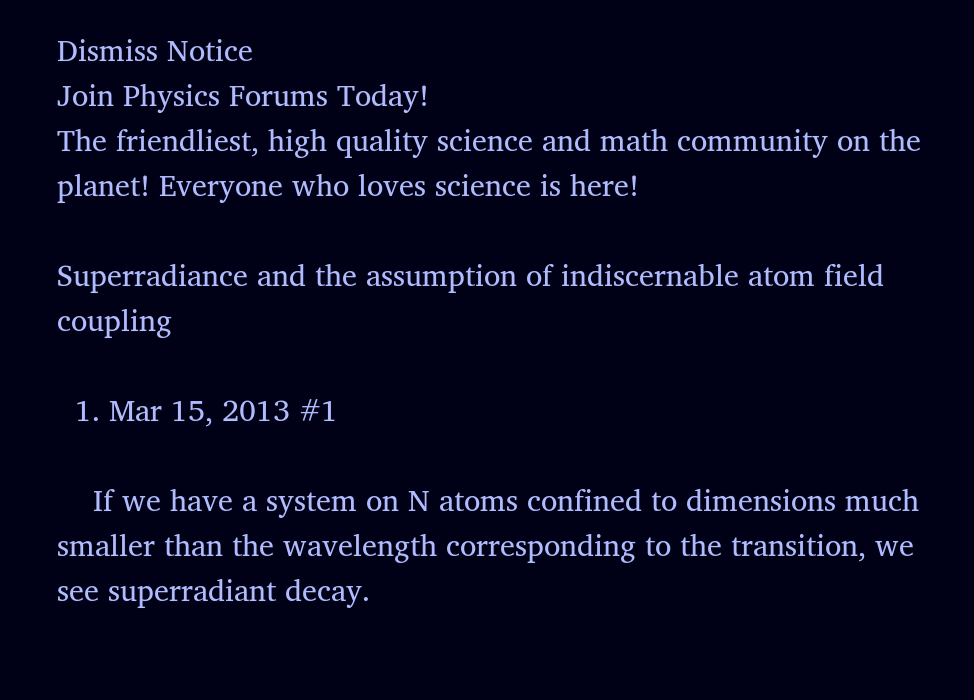Dismiss Notice
Join Physics Forums Today!
The friendliest, high quality science and math community on the planet! Everyone who loves science is here!

Superradiance and the assumption of indiscernable atom field coupling

  1. Mar 15, 2013 #1

    If we have a system on N atoms confined to dimensions much smaller than the wavelength corresponding to the transition, we see superradiant decay.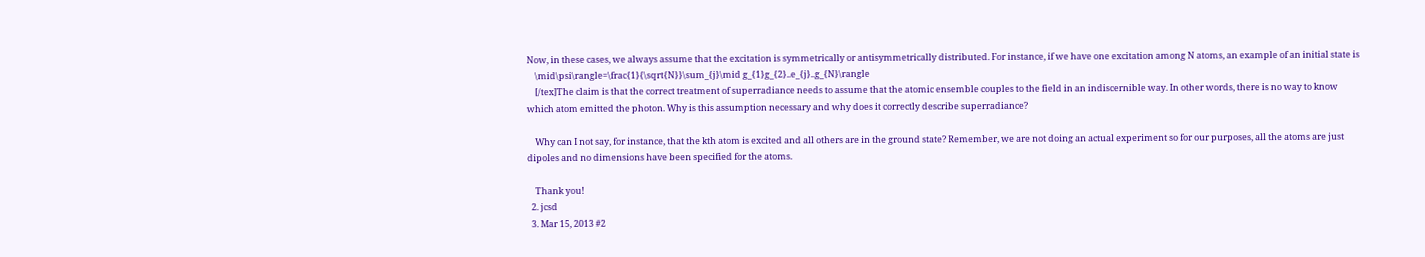Now, in these cases, we always assume that the excitation is symmetrically or antisymmetrically distributed. For instance, if we have one excitation among N atoms, an example of an initial state is
    \mid\psi\rangle=\frac{1}{\sqrt{N}}\sum_{j}\mid g_{1}g_{2}..e_{j}..g_{N}\rangle
    [/tex]The claim is that the correct treatment of superradiance needs to assume that the atomic ensemble couples to the field in an indiscernible way. In other words, there is no way to know which atom emitted the photon. Why is this assumption necessary and why does it correctly describe superradiance?

    Why can I not say, for instance, that the kth atom is excited and all others are in the ground state? Remember, we are not doing an actual experiment so for our purposes, all the atoms are just dipoles and no dimensions have been specified for the atoms.

    Thank you!
  2. jcsd
  3. Mar 15, 2013 #2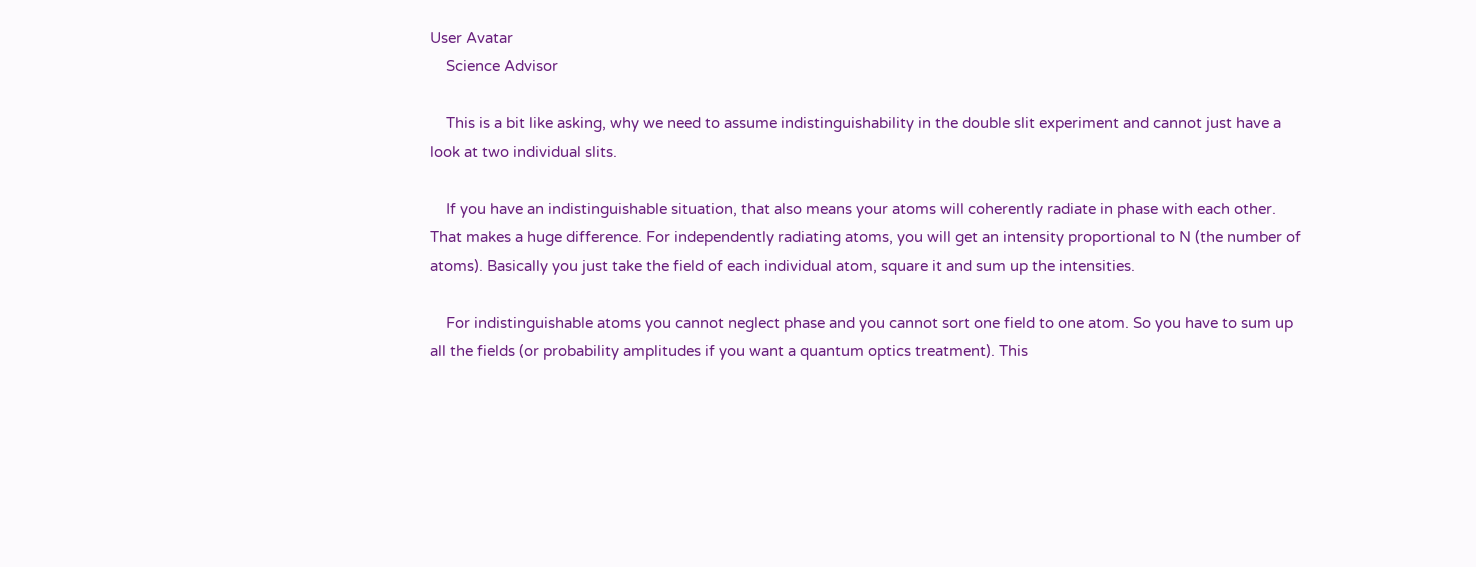User Avatar
    Science Advisor

    This is a bit like asking, why we need to assume indistinguishability in the double slit experiment and cannot just have a look at two individual slits.

    If you have an indistinguishable situation, that also means your atoms will coherently radiate in phase with each other. That makes a huge difference. For independently radiating atoms, you will get an intensity proportional to N (the number of atoms). Basically you just take the field of each individual atom, square it and sum up the intensities.

    For indistinguishable atoms you cannot neglect phase and you cannot sort one field to one atom. So you have to sum up all the fields (or probability amplitudes if you want a quantum optics treatment). This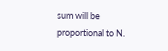sum will be proportional to N.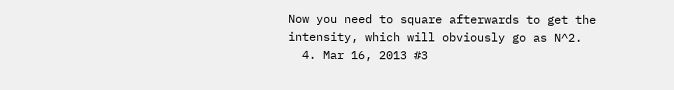Now you need to square afterwards to get the intensity, which will obviously go as N^2.
  4. Mar 16, 2013 #3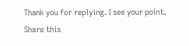Thank you for replying. I see your point.
Share this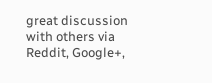great discussion with others via Reddit, Google+,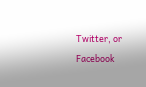Twitter, or Facebook